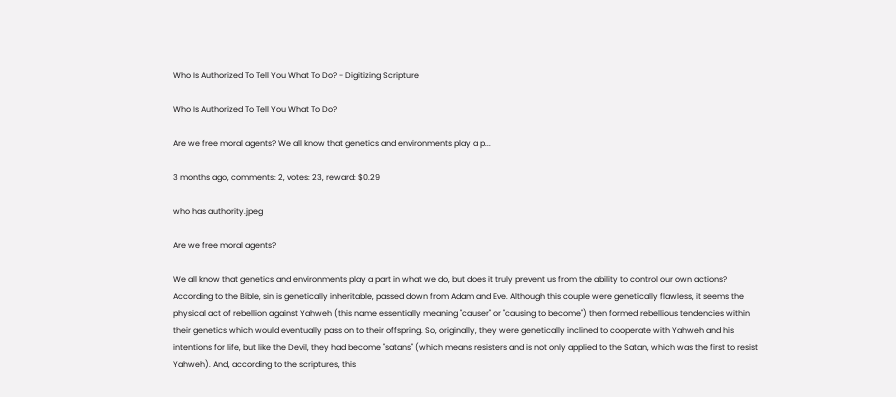Who Is Authorized To Tell You What To Do? - Digitizing Scripture

Who Is Authorized To Tell You What To Do?

Are we free moral agents? We all know that genetics and environments play a p...

3 months ago, comments: 2, votes: 23, reward: $0.29

who has authority.jpeg

Are we free moral agents?

We all know that genetics and environments play a part in what we do, but does it truly prevent us from the ability to control our own actions? According to the Bible, sin is genetically inheritable, passed down from Adam and Eve. Although this couple were genetically flawless, it seems the physical act of rebellion against Yahweh (this name essentially meaning "causer" or "causing to become") then formed rebellious tendencies within their genetics which would eventually pass on to their offspring. So, originally, they were genetically inclined to cooperate with Yahweh and his intentions for life, but like the Devil, they had become "satans" (which means resisters and is not only applied to the Satan, which was the first to resist Yahweh). And, according to the scriptures, this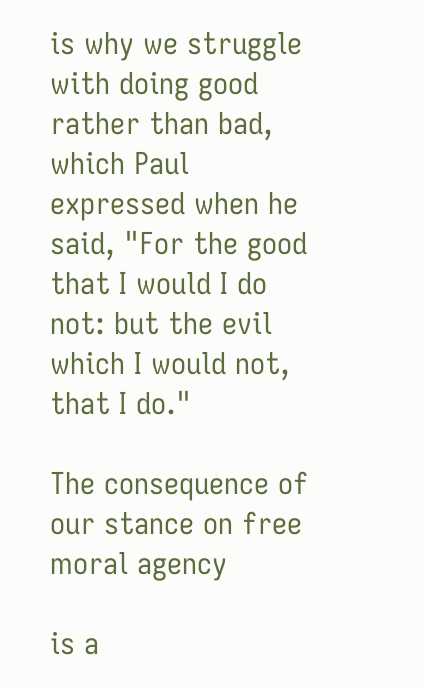is why we struggle with doing good rather than bad, which Paul expressed when he said, "For the good that I would I do not: but the evil which I would not, that I do."

The consequence of our stance on free moral agency

is a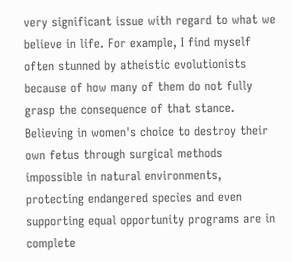very significant issue with regard to what we believe in life. For example, I find myself often stunned by atheistic evolutionists because of how many of them do not fully grasp the consequence of that stance. Believing in women's choice to destroy their own fetus through surgical methods impossible in natural environments, protecting endangered species and even supporting equal opportunity programs are in complete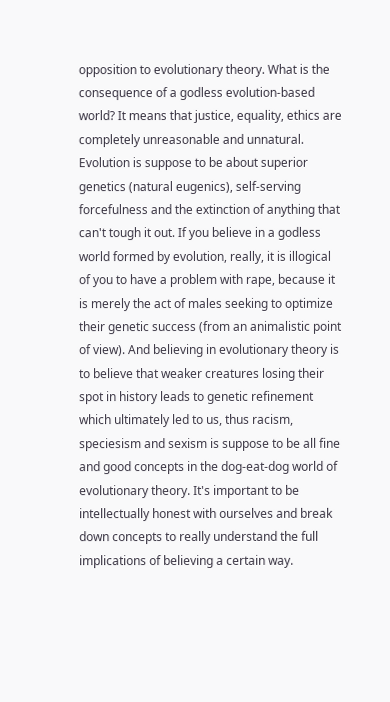opposition to evolutionary theory. What is the consequence of a godless evolution-based world? It means that justice, equality, ethics are completely unreasonable and unnatural. Evolution is suppose to be about superior genetics (natural eugenics), self-serving forcefulness and the extinction of anything that can't tough it out. If you believe in a godless world formed by evolution, really, it is illogical of you to have a problem with rape, because it is merely the act of males seeking to optimize their genetic success (from an animalistic point of view). And believing in evolutionary theory is to believe that weaker creatures losing their spot in history leads to genetic refinement which ultimately led to us, thus racism, speciesism and sexism is suppose to be all fine and good concepts in the dog-eat-dog world of evolutionary theory. It's important to be intellectually honest with ourselves and break down concepts to really understand the full implications of believing a certain way.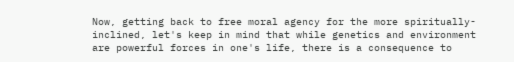Now, getting back to free moral agency for the more spiritually-inclined, let's keep in mind that while genetics and environment are powerful forces in one's life, there is a consequence to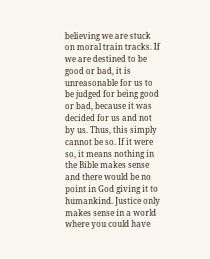believing we are stuck on moral train tracks. If we are destined to be good or bad, it is unreasonable for us to be judged for being good or bad, because it was decided for us and not by us. Thus, this simply cannot be so. If it were so, it means nothing in the Bible makes sense and there would be no point in God giving it to humankind. Justice only makes sense in a world where you could have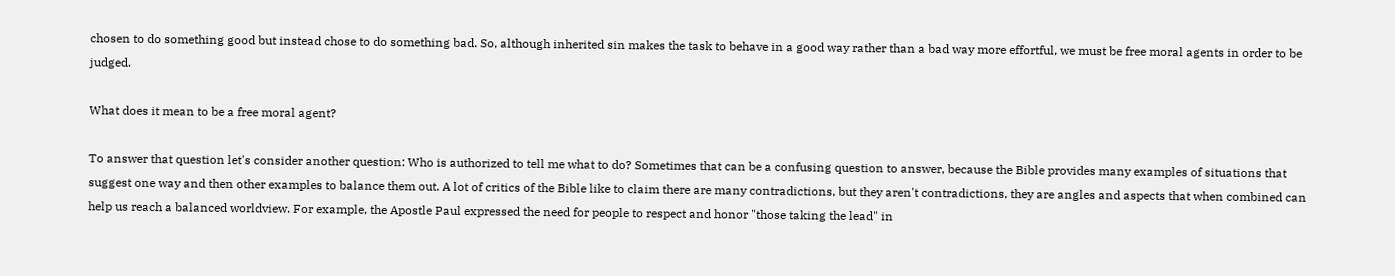chosen to do something good but instead chose to do something bad. So, although inherited sin makes the task to behave in a good way rather than a bad way more effortful, we must be free moral agents in order to be judged.

What does it mean to be a free moral agent?

To answer that question let's consider another question: Who is authorized to tell me what to do? Sometimes that can be a confusing question to answer, because the Bible provides many examples of situations that suggest one way and then other examples to balance them out. A lot of critics of the Bible like to claim there are many contradictions, but they aren't contradictions, they are angles and aspects that when combined can help us reach a balanced worldview. For example, the Apostle Paul expressed the need for people to respect and honor "those taking the lead" in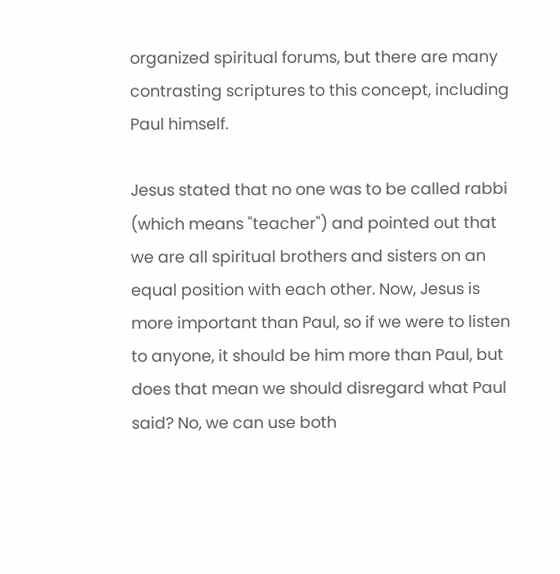organized spiritual forums, but there are many contrasting scriptures to this concept, including Paul himself.

Jesus stated that no one was to be called rabbi (which means "teacher") and pointed out that we are all spiritual brothers and sisters on an equal position with each other. Now, Jesus is more important than Paul, so if we were to listen to anyone, it should be him more than Paul, but does that mean we should disregard what Paul said? No, we can use both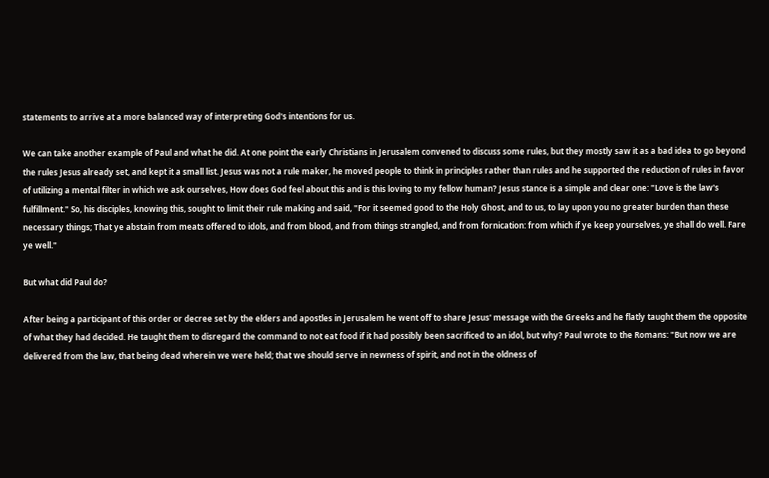statements to arrive at a more balanced way of interpreting God's intentions for us.

We can take another example of Paul and what he did. At one point the early Christians in Jerusalem convened to discuss some rules, but they mostly saw it as a bad idea to go beyond the rules Jesus already set, and kept it a small list. Jesus was not a rule maker, he moved people to think in principles rather than rules and he supported the reduction of rules in favor of utilizing a mental filter in which we ask ourselves, How does God feel about this and is this loving to my fellow human? Jesus stance is a simple and clear one: "Love is the law's fulfillment." So, his disciples, knowing this, sought to limit their rule making and said, "For it seemed good to the Holy Ghost, and to us, to lay upon you no greater burden than these necessary things; That ye abstain from meats offered to idols, and from blood, and from things strangled, and from fornication: from which if ye keep yourselves, ye shall do well. Fare ye well."

But what did Paul do?

After being a participant of this order or decree set by the elders and apostles in Jerusalem he went off to share Jesus' message with the Greeks and he flatly taught them the opposite of what they had decided. He taught them to disregard the command to not eat food if it had possibly been sacrificed to an idol, but why? Paul wrote to the Romans: "But now we are delivered from the law, that being dead wherein we were held; that we should serve in newness of spirit, and not in the oldness of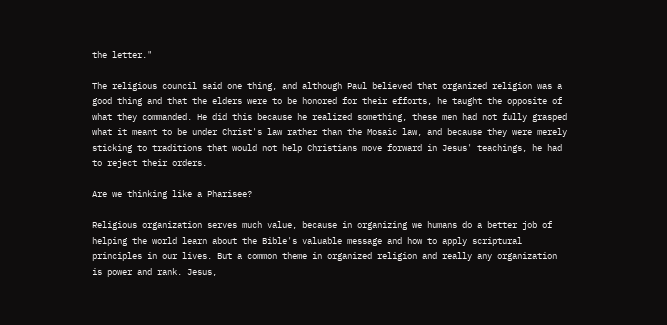the letter."

The religious council said one thing, and although Paul believed that organized religion was a good thing and that the elders were to be honored for their efforts, he taught the opposite of what they commanded. He did this because he realized something, these men had not fully grasped what it meant to be under Christ's law rather than the Mosaic law, and because they were merely sticking to traditions that would not help Christians move forward in Jesus' teachings, he had to reject their orders.

Are we thinking like a Pharisee?

Religious organization serves much value, because in organizing we humans do a better job of helping the world learn about the Bible's valuable message and how to apply scriptural principles in our lives. But a common theme in organized religion and really any organization is power and rank. Jesus,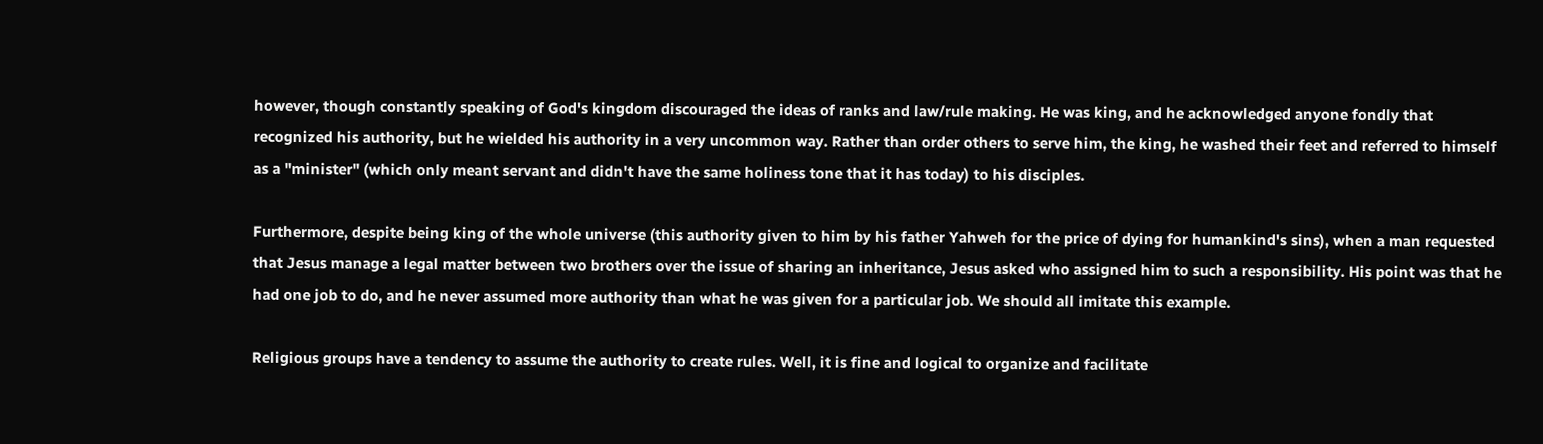however, though constantly speaking of God's kingdom discouraged the ideas of ranks and law/rule making. He was king, and he acknowledged anyone fondly that recognized his authority, but he wielded his authority in a very uncommon way. Rather than order others to serve him, the king, he washed their feet and referred to himself as a "minister" (which only meant servant and didn't have the same holiness tone that it has today) to his disciples.

Furthermore, despite being king of the whole universe (this authority given to him by his father Yahweh for the price of dying for humankind's sins), when a man requested that Jesus manage a legal matter between two brothers over the issue of sharing an inheritance, Jesus asked who assigned him to such a responsibility. His point was that he had one job to do, and he never assumed more authority than what he was given for a particular job. We should all imitate this example.

Religious groups have a tendency to assume the authority to create rules. Well, it is fine and logical to organize and facilitate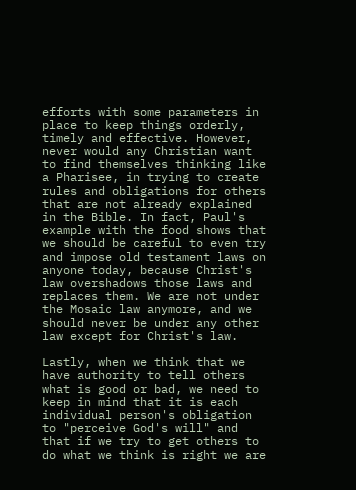efforts with some parameters in place to keep things orderly, timely and effective. However, never would any Christian want to find themselves thinking like a Pharisee, in trying to create rules and obligations for others that are not already explained in the Bible. In fact, Paul's example with the food shows that we should be careful to even try and impose old testament laws on anyone today, because Christ's law overshadows those laws and replaces them. We are not under the Mosaic law anymore, and we should never be under any other law except for Christ's law.

Lastly, when we think that we have authority to tell others what is good or bad, we need to keep in mind that it is each individual person's obligation to "perceive God's will" and that if we try to get others to do what we think is right we are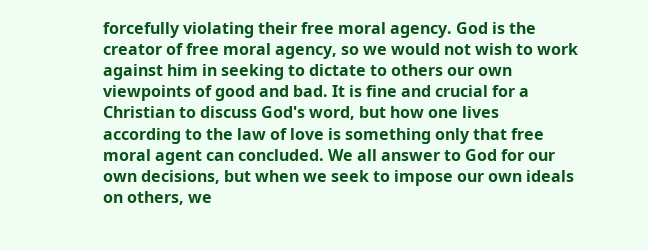forcefully violating their free moral agency. God is the creator of free moral agency, so we would not wish to work against him in seeking to dictate to others our own viewpoints of good and bad. It is fine and crucial for a Christian to discuss God's word, but how one lives according to the law of love is something only that free moral agent can concluded. We all answer to God for our own decisions, but when we seek to impose our own ideals on others, we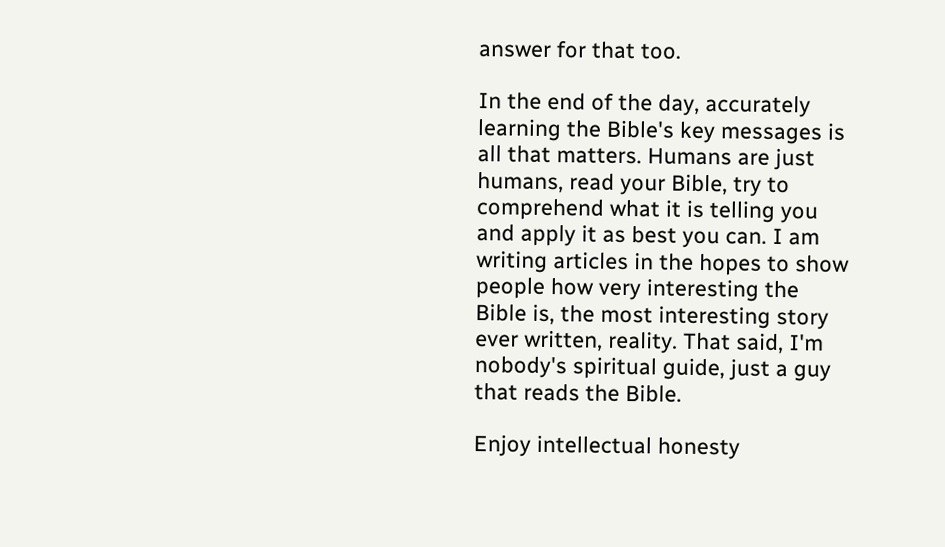answer for that too.

In the end of the day, accurately learning the Bible's key messages is all that matters. Humans are just humans, read your Bible, try to comprehend what it is telling you and apply it as best you can. I am writing articles in the hopes to show people how very interesting the Bible is, the most interesting story ever written, reality. That said, I'm nobody's spiritual guide, just a guy that reads the Bible.

Enjoy intellectual honesty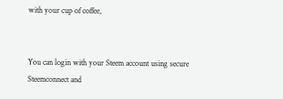with your cup of coffee,


You can login with your Steem account using secure Steemconnect and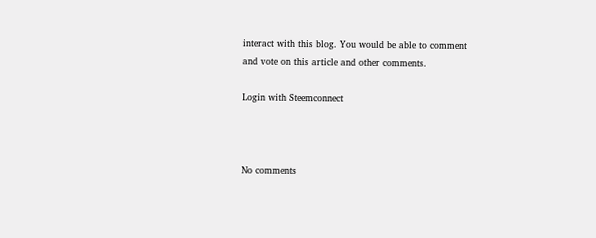interact with this blog. You would be able to comment and vote on this article and other comments.

Login with Steemconnect



No comments